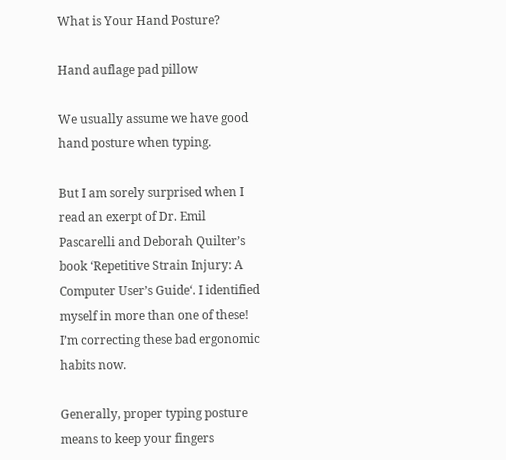What is Your Hand Posture?

Hand auflage pad pillow

We usually assume we have good hand posture when typing.

But I am sorely surprised when I read an exerpt of Dr. Emil Pascarelli and Deborah Quilter’s book ‘Repetitive Strain Injury: A Computer User’s Guide‘. I identified myself in more than one of these! I’m correcting these bad ergonomic habits now.

Generally, proper typing posture means to keep your fingers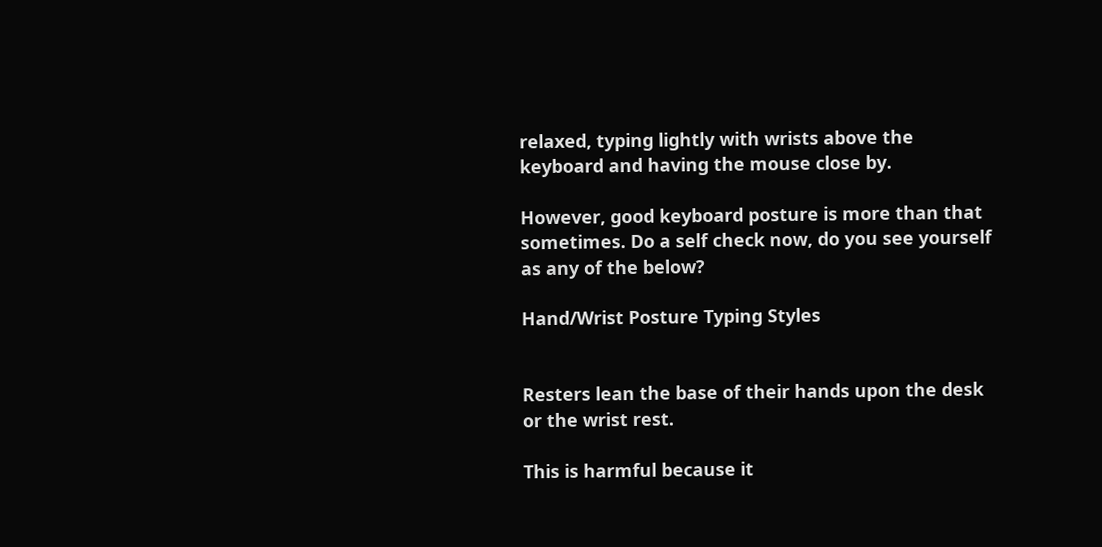relaxed, typing lightly with wrists above the keyboard and having the mouse close by.

However, good keyboard posture is more than that sometimes. Do a self check now, do you see yourself as any of the below?

Hand/Wrist Posture Typing Styles


Resters lean the base of their hands upon the desk or the wrist rest.

This is harmful because it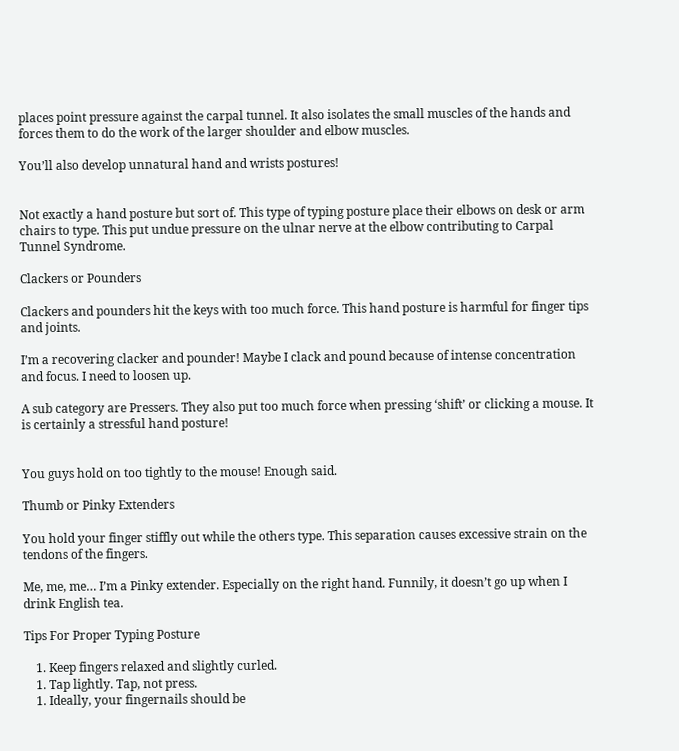places point pressure against the carpal tunnel. It also isolates the small muscles of the hands and forces them to do the work of the larger shoulder and elbow muscles.

You’ll also develop unnatural hand and wrists postures!


Not exactly a hand posture but sort of. This type of typing posture place their elbows on desk or arm chairs to type. This put undue pressure on the ulnar nerve at the elbow contributing to Carpal Tunnel Syndrome.

Clackers or Pounders

Clackers and pounders hit the keys with too much force. This hand posture is harmful for finger tips and joints.

I’m a recovering clacker and pounder! Maybe I clack and pound because of intense concentration and focus. I need to loosen up.

A sub category are Pressers. They also put too much force when pressing ‘shift’ or clicking a mouse. It is certainly a stressful hand posture!


You guys hold on too tightly to the mouse! Enough said.

Thumb or Pinky Extenders

You hold your finger stiffly out while the others type. This separation causes excessive strain on the tendons of the fingers.

Me, me, me… I’m a Pinky extender. Especially on the right hand. Funnily, it doesn’t go up when I drink English tea.

Tips For Proper Typing Posture

    1. Keep fingers relaxed and slightly curled.
    1. Tap lightly. Tap, not press.
    1. Ideally, your fingernails should be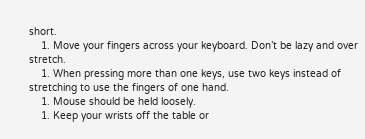short.
    1. Move your fingers across your keyboard. Don’t be lazy and over stretch.
    1. When pressing more than one keys, use two keys instead of stretching to use the fingers of one hand.
    1. Mouse should be held loosely.
    1. Keep your wrists off the table or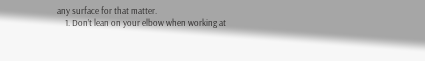any surface for that matter.
    1. Don’t lean on your elbow when working at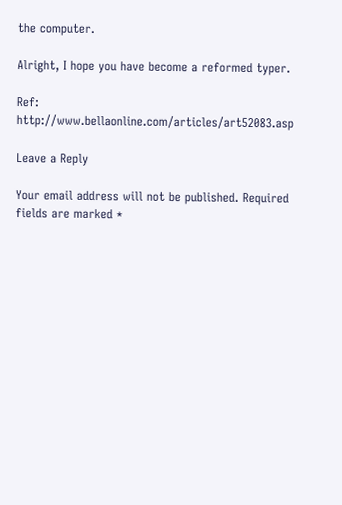the computer.

Alright, I hope you have become a reformed typer.

Ref: http://www.bellaonline.com/articles/art52083.asp

Leave a Reply

Your email address will not be published. Required fields are marked *